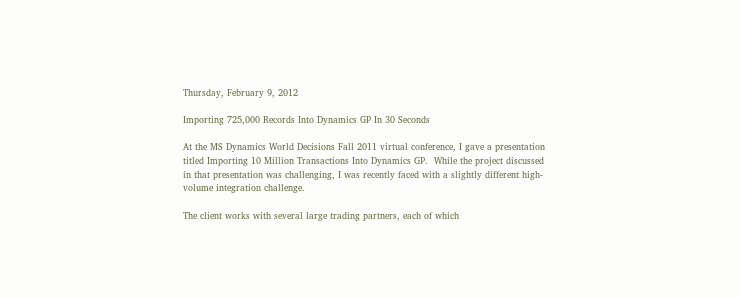Thursday, February 9, 2012

Importing 725,000 Records Into Dynamics GP In 30 Seconds

At the MS Dynamics World Decisions Fall 2011 virtual conference, I gave a presentation titled Importing 10 Million Transactions Into Dynamics GP.  While the project discussed in that presentation was challenging, I was recently faced with a slightly different high-volume integration challenge.

The client works with several large trading partners, each of which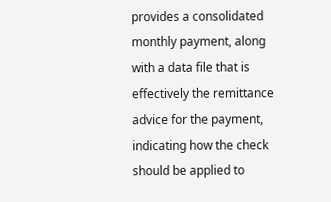provides a consolidated monthly payment, along with a data file that is effectively the remittance advice for the payment, indicating how the check should be applied to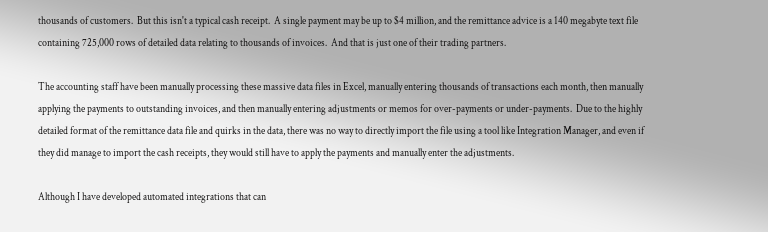thousands of customers.  But this isn't a typical cash receipt.  A single payment may be up to $4 million, and the remittance advice is a 140 megabyte text file containing 725,000 rows of detailed data relating to thousands of invoices.  And that is just one of their trading partners.

The accounting staff have been manually processing these massive data files in Excel, manually entering thousands of transactions each month, then manually applying the payments to outstanding invoices, and then manually entering adjustments or memos for over-payments or under-payments.  Due to the highly detailed format of the remittance data file and quirks in the data, there was no way to directly import the file using a tool like Integration Manager, and even if they did manage to import the cash receipts, they would still have to apply the payments and manually enter the adjustments.

Although I have developed automated integrations that can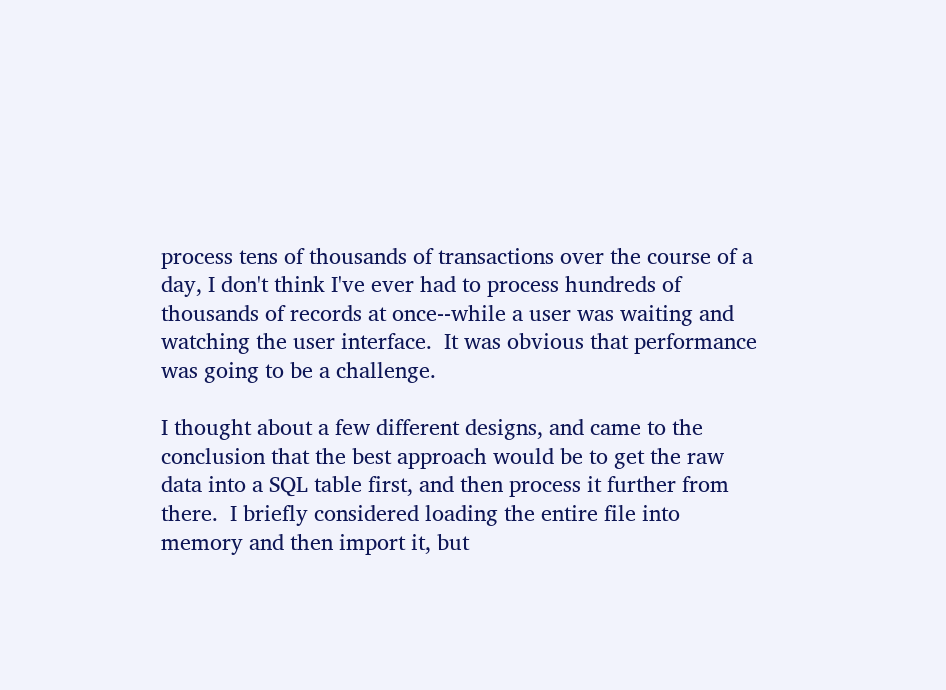process tens of thousands of transactions over the course of a day, I don't think I've ever had to process hundreds of thousands of records at once--while a user was waiting and watching the user interface.  It was obvious that performance was going to be a challenge.

I thought about a few different designs, and came to the conclusion that the best approach would be to get the raw data into a SQL table first, and then process it further from there.  I briefly considered loading the entire file into memory and then import it, but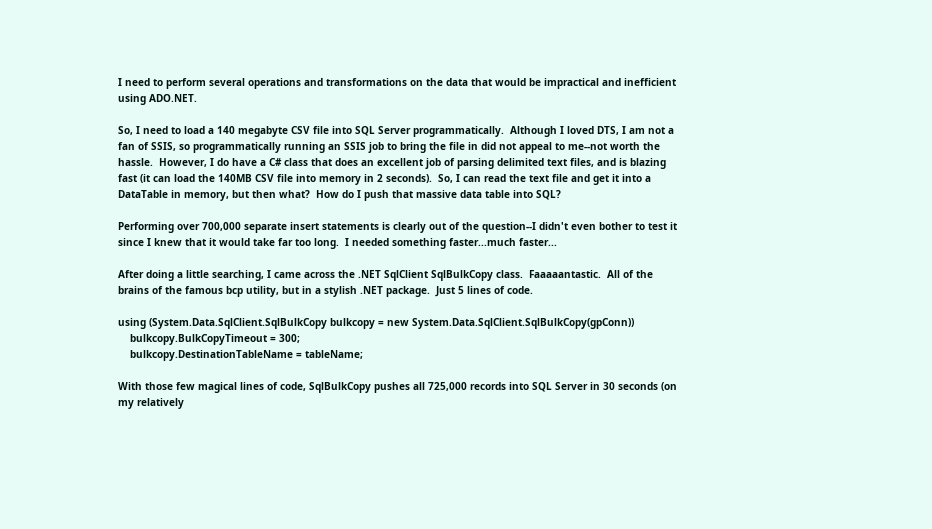I need to perform several operations and transformations on the data that would be impractical and inefficient using ADO.NET.

So, I need to load a 140 megabyte CSV file into SQL Server programmatically.  Although I loved DTS, I am not a fan of SSIS, so programmatically running an SSIS job to bring the file in did not appeal to me--not worth the hassle.  However, I do have a C# class that does an excellent job of parsing delimited text files, and is blazing fast (it can load the 140MB CSV file into memory in 2 seconds).  So, I can read the text file and get it into a DataTable in memory, but then what?  How do I push that massive data table into SQL?

Performing over 700,000 separate insert statements is clearly out of the question--I didn't even bother to test it since I knew that it would take far too long.  I needed something faster...much faster...

After doing a little searching, I came across the .NET SqlClient SqlBulkCopy class.  Faaaaantastic.  All of the brains of the famous bcp utility, but in a stylish .NET package.  Just 5 lines of code.

using (System.Data.SqlClient.SqlBulkCopy bulkcopy = new System.Data.SqlClient.SqlBulkCopy(gpConn))
    bulkcopy.BulkCopyTimeout = 300;
    bulkcopy.DestinationTableName = tableName;

With those few magical lines of code, SqlBulkCopy pushes all 725,000 records into SQL Server in 30 seconds (on my relatively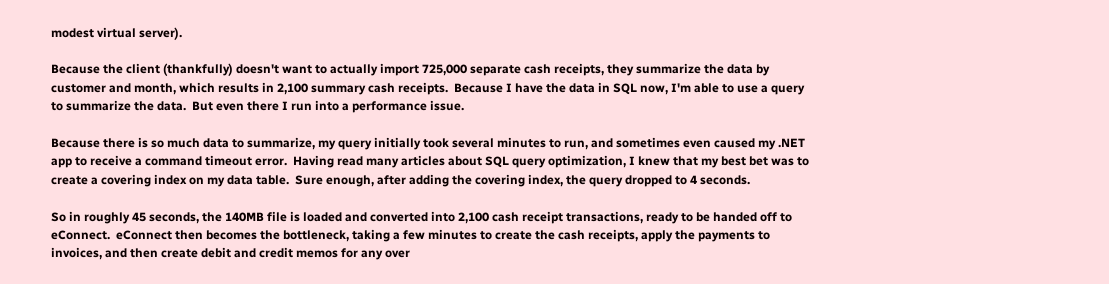modest virtual server).

Because the client (thankfully) doesn't want to actually import 725,000 separate cash receipts, they summarize the data by customer and month, which results in 2,100 summary cash receipts.  Because I have the data in SQL now, I'm able to use a query to summarize the data.  But even there I run into a performance issue.

Because there is so much data to summarize, my query initially took several minutes to run, and sometimes even caused my .NET app to receive a command timeout error.  Having read many articles about SQL query optimization, I knew that my best bet was to create a covering index on my data table.  Sure enough, after adding the covering index, the query dropped to 4 seconds.

So in roughly 45 seconds, the 140MB file is loaded and converted into 2,100 cash receipt transactions, ready to be handed off to eConnect.  eConnect then becomes the bottleneck, taking a few minutes to create the cash receipts, apply the payments to invoices, and then create debit and credit memos for any over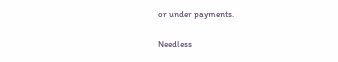or under payments.

Needless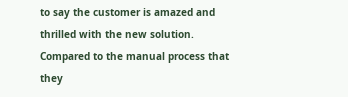to say the customer is amazed and thrilled with the new solution.  Compared to the manual process that they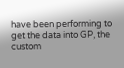have been performing to get the data into GP, the custom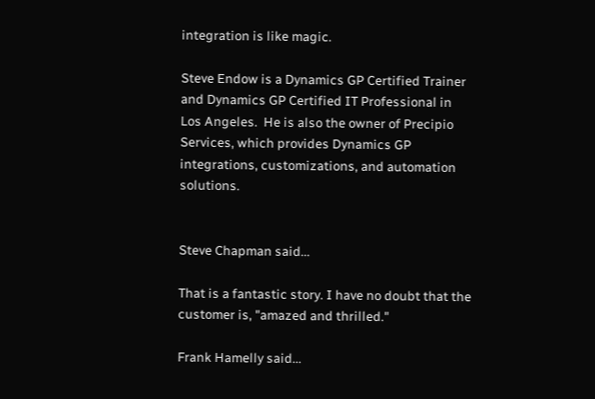integration is like magic.

Steve Endow is a Dynamics GP Certified Trainer and Dynamics GP Certified IT Professional in Los Angeles.  He is also the owner of Precipio Services, which provides Dynamics GP integrations, customizations, and automation solutions.


Steve Chapman said...

That is a fantastic story. I have no doubt that the customer is, "amazed and thrilled."

Frank Hamelly said...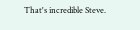That's incredible Steve.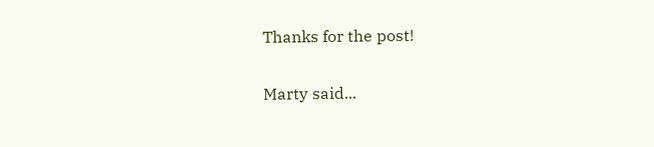Thanks for the post!

Marty said...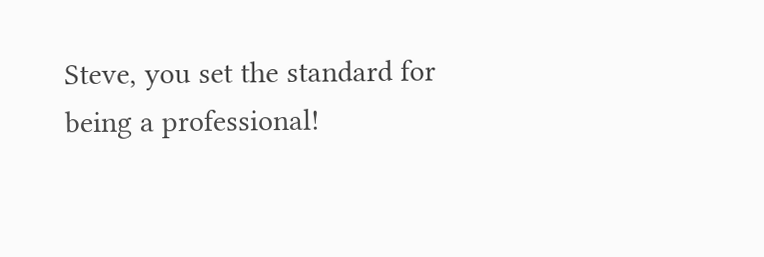Steve, you set the standard for being a professional!